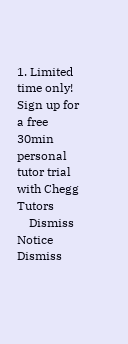1. Limited time only! Sign up for a free 30min personal tutor trial with Chegg Tutors
    Dismiss Notice
Dismiss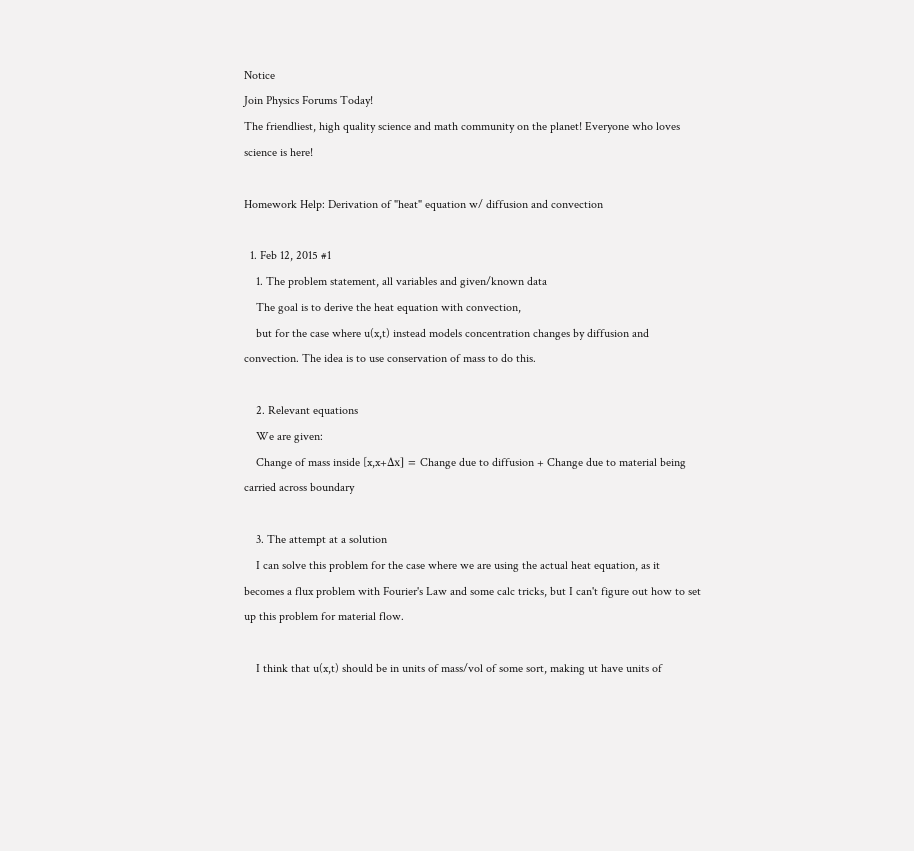Notice
Join Physics Forums Today!
The friendliest, high quality science and math community on the planet! Everyone who loves science is here!

Homework Help: Derivation of "heat" equation w/ diffusion and convection

  1. Feb 12, 2015 #1
    1. The problem statement, all variables and given/known data
    The goal is to derive the heat equation with convection,
    but for the case where u(x,t) instead models concentration changes by diffusion and convection. The idea is to use conservation of mass to do this.

    2. Relevant equations
    We are given:
    Change of mass inside [x,x+Δx] = Change due to diffusion + Change due to material being carried across boundary

    3. The attempt at a solution
    I can solve this problem for the case where we are using the actual heat equation, as it becomes a flux problem with Fourier's Law and some calc tricks, but I can't figure out how to set up this problem for material flow.

    I think that u(x,t) should be in units of mass/vol of some sort, making ut have units of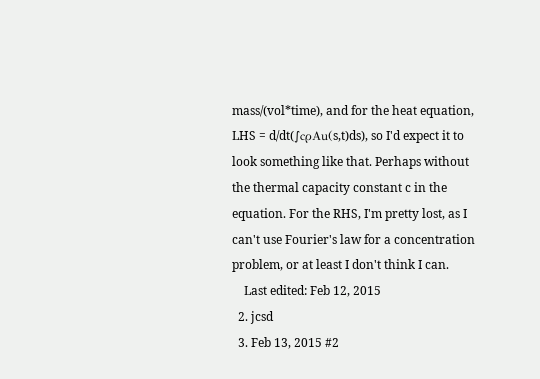mass/(vol*time), and for the heat equation, LHS = d/dt(∫cρAu(s,t)ds), so I'd expect it to look something like that. Perhaps without the thermal capacity constant c in the equation. For the RHS, I'm pretty lost, as I can't use Fourier's law for a concentration problem, or at least I don't think I can.
    Last edited: Feb 12, 2015
  2. jcsd
  3. Feb 13, 2015 #2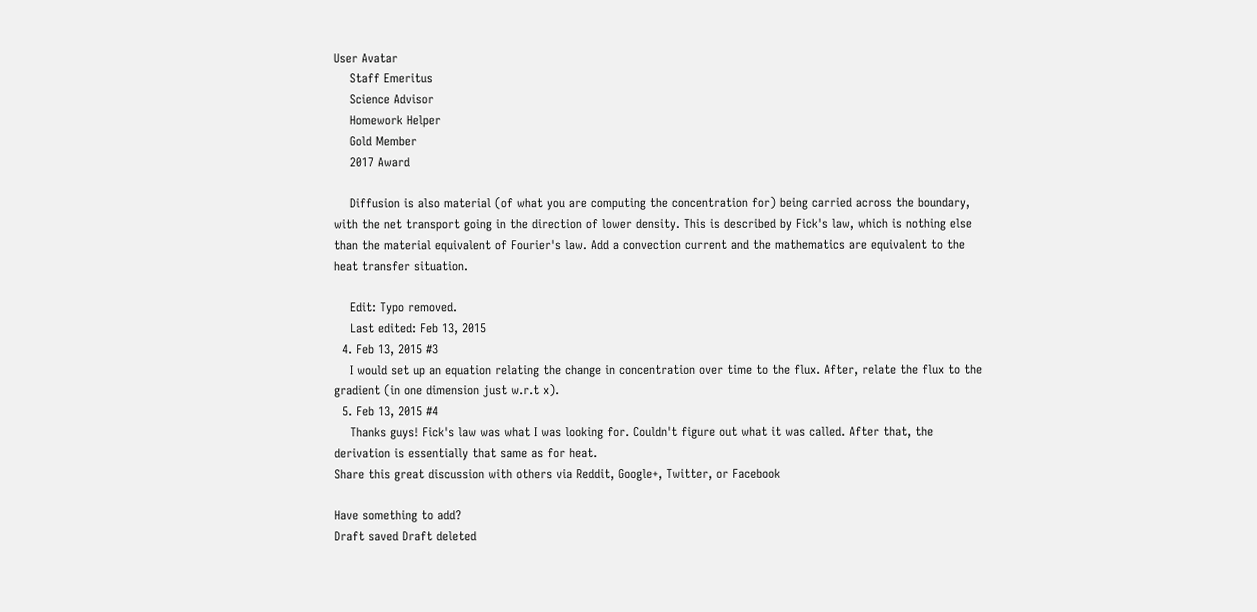User Avatar
    Staff Emeritus
    Science Advisor
    Homework Helper
    Gold Member
    2017 Award

    Diffusion is also material (of what you are computing the concentration for) being carried across the boundary, with the net transport going in the direction of lower density. This is described by Fick's law, which is nothing else than the material equivalent of Fourier's law. Add a convection current and the mathematics are equivalent to the heat transfer situation.

    Edit: Typo removed.
    Last edited: Feb 13, 2015
  4. Feb 13, 2015 #3
    I would set up an equation relating the change in concentration over time to the flux. After, relate the flux to the gradient (in one dimension just w.r.t x).
  5. Feb 13, 2015 #4
    Thanks guys! Fick's law was what I was looking for. Couldn't figure out what it was called. After that, the derivation is essentially that same as for heat.
Share this great discussion with others via Reddit, Google+, Twitter, or Facebook

Have something to add?
Draft saved Draft deleted